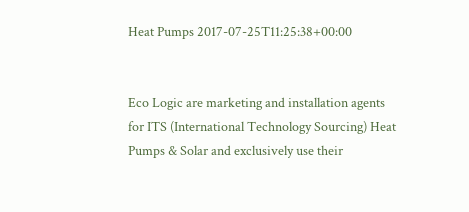Heat Pumps 2017-07-25T11:25:38+00:00


Eco Logic are marketing and installation agents for ITS (International Technology Sourcing) Heat Pumps & Solar and exclusively use their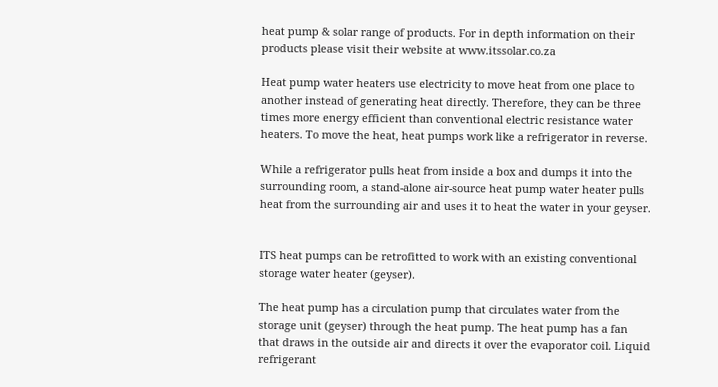heat pump & solar range of products. For in depth information on their products please visit their website at www.itssolar.co.za

Heat pump water heaters use electricity to move heat from one place to another instead of generating heat directly. Therefore, they can be three times more energy efficient than conventional electric resistance water heaters. To move the heat, heat pumps work like a refrigerator in reverse.

While a refrigerator pulls heat from inside a box and dumps it into the surrounding room, a stand-alone air-source heat pump water heater pulls heat from the surrounding air and uses it to heat the water in your geyser.


ITS heat pumps can be retrofitted to work with an existing conventional storage water heater (geyser).

The heat pump has a circulation pump that circulates water from the storage unit (geyser) through the heat pump. The heat pump has a fan that draws in the outside air and directs it over the evaporator coil. Liquid refrigerant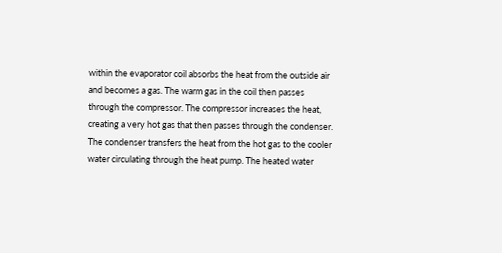within the evaporator coil absorbs the heat from the outside air and becomes a gas. The warm gas in the coil then passes through the compressor. The compressor increases the heat, creating a very hot gas that then passes through the condenser. The condenser transfers the heat from the hot gas to the cooler water circulating through the heat pump. The heated water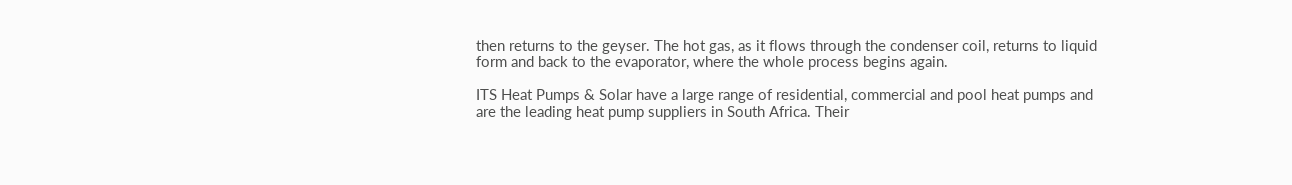then returns to the geyser. The hot gas, as it flows through the condenser coil, returns to liquid form and back to the evaporator, where the whole process begins again.

ITS Heat Pumps & Solar have a large range of residential, commercial and pool heat pumps and are the leading heat pump suppliers in South Africa. Their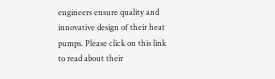engineers ensure quality and innovative design of their heat pumps. Please click on this link to read about their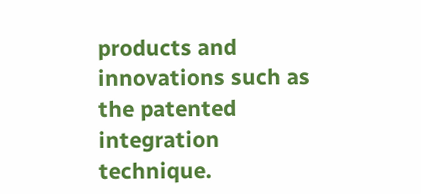products and innovations such as the patented integration technique.